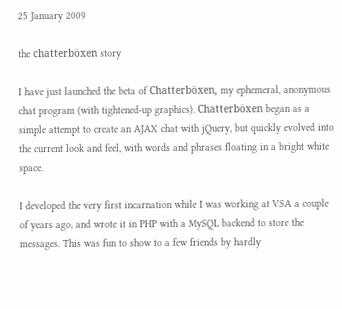25 January 2009

the chatterböxen story

I have just launched the beta of Chatterböxen, my ephemeral, anonymous chat program (with tightened-up graphics). Chatterböxen began as a simple attempt to create an AJAX chat with jQuery, but quickly evolved into the current look and feel, with words and phrases floating in a bright white space.

I developed the very first incarnation while I was working at VSA a couple of years ago, and wrote it in PHP with a MySQL backend to store the messages. This was fun to show to a few friends by hardly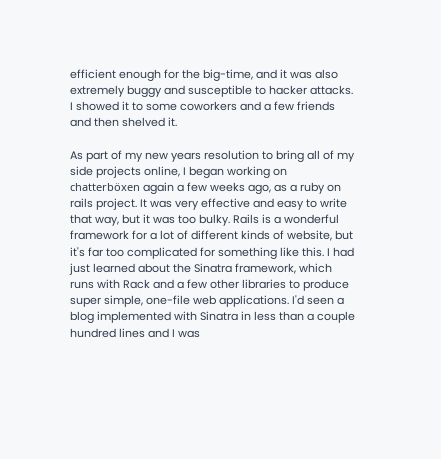efficient enough for the big-time, and it was also extremely buggy and susceptible to hacker attacks. I showed it to some coworkers and a few friends and then shelved it.

As part of my new years resolution to bring all of my side projects online, I began working on chatterböxen again a few weeks ago, as a ruby on rails project. It was very effective and easy to write that way, but it was too bulky. Rails is a wonderful framework for a lot of different kinds of website, but it's far too complicated for something like this. I had just learned about the Sinatra framework, which runs with Rack and a few other libraries to produce super simple, one-file web applications. I'd seen a blog implemented with Sinatra in less than a couple hundred lines and I was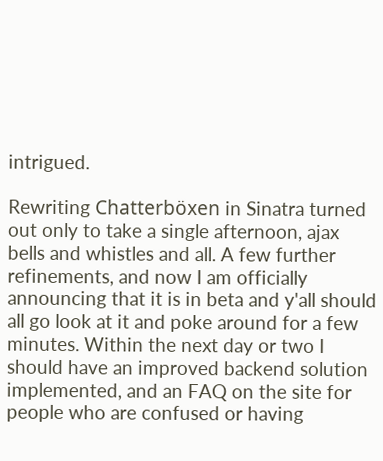intrigued.

Rewriting Chatterböxen in Sinatra turned out only to take a single afternoon, ajax bells and whistles and all. A few further refinements, and now I am officially announcing that it is in beta and y'all should all go look at it and poke around for a few minutes. Within the next day or two I should have an improved backend solution implemented, and an FAQ on the site for people who are confused or having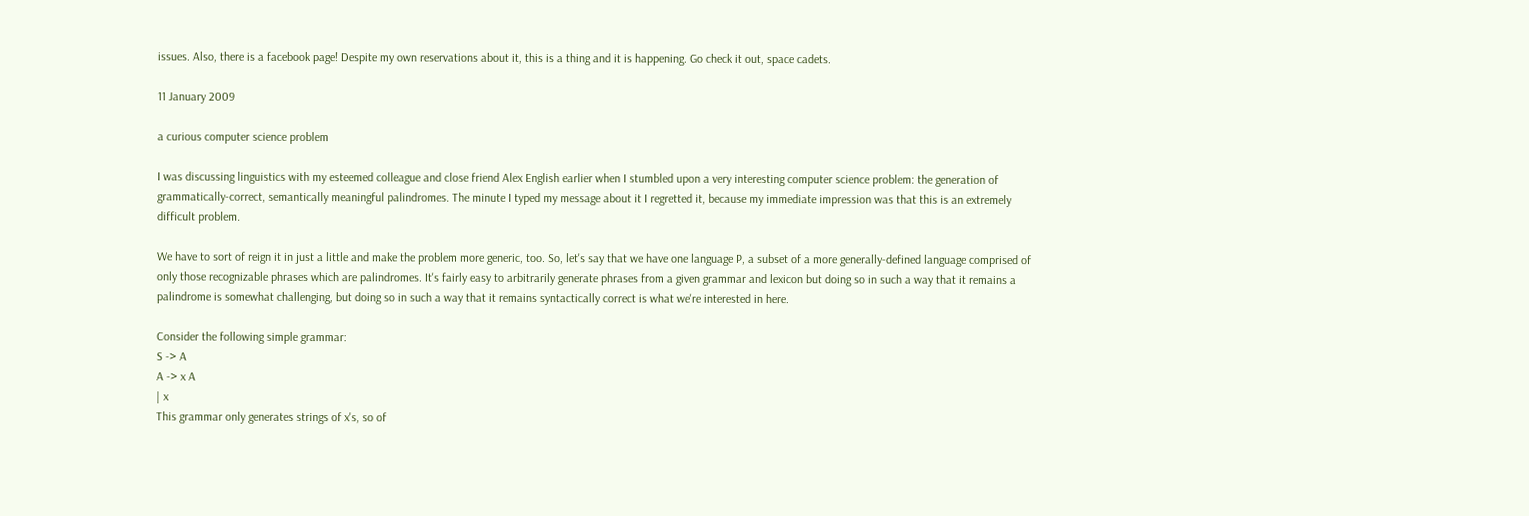issues. Also, there is a facebook page! Despite my own reservations about it, this is a thing and it is happening. Go check it out, space cadets.

11 January 2009

a curious computer science problem

I was discussing linguistics with my esteemed colleague and close friend Alex English earlier when I stumbled upon a very interesting computer science problem: the generation of grammatically-correct, semantically meaningful palindromes. The minute I typed my message about it I regretted it, because my immediate impression was that this is an extremely difficult problem.

We have to sort of reign it in just a little and make the problem more generic, too. So, let's say that we have one language P, a subset of a more generally-defined language comprised of only those recognizable phrases which are palindromes. It's fairly easy to arbitrarily generate phrases from a given grammar and lexicon but doing so in such a way that it remains a palindrome is somewhat challenging, but doing so in such a way that it remains syntactically correct is what we're interested in here.

Consider the following simple grammar:
S -> A
A -> x A
| x
This grammar only generates strings of x's, so of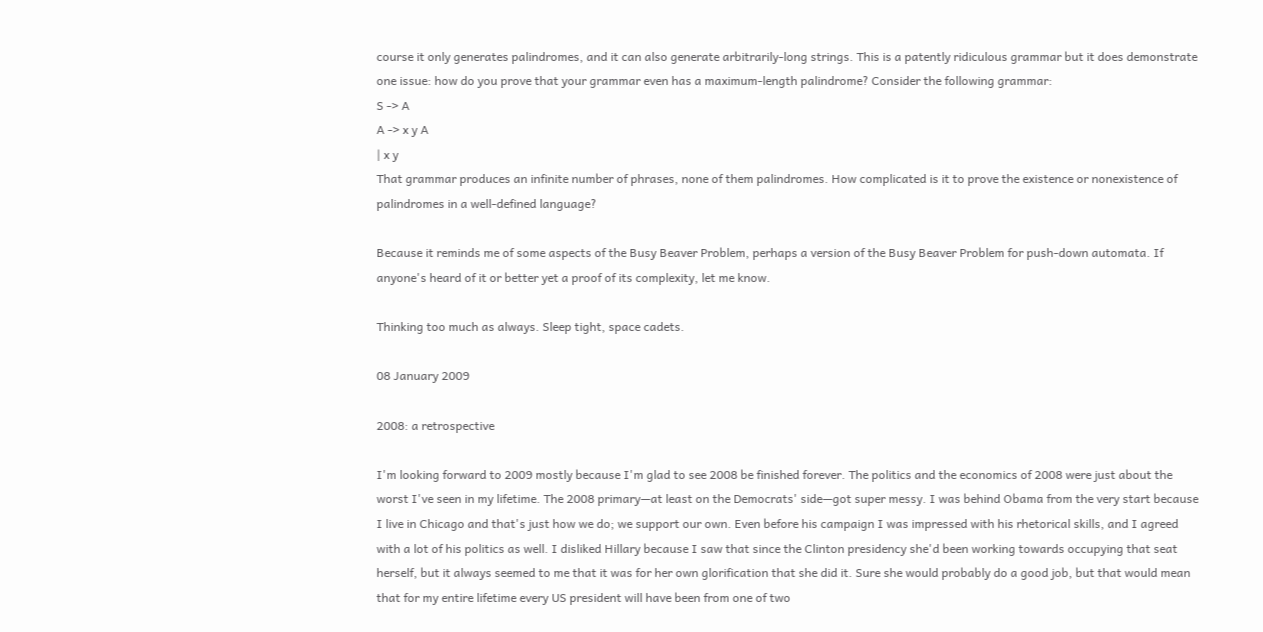course it only generates palindromes, and it can also generate arbitrarily-long strings. This is a patently ridiculous grammar but it does demonstrate one issue: how do you prove that your grammar even has a maximum-length palindrome? Consider the following grammar:
S -> A
A -> x y A
| x y
That grammar produces an infinite number of phrases, none of them palindromes. How complicated is it to prove the existence or nonexistence of palindromes in a well-defined language?

Because it reminds me of some aspects of the Busy Beaver Problem, perhaps a version of the Busy Beaver Problem for push-down automata. If anyone's heard of it or better yet a proof of its complexity, let me know.

Thinking too much as always. Sleep tight, space cadets.

08 January 2009

2008: a retrospective

I'm looking forward to 2009 mostly because I'm glad to see 2008 be finished forever. The politics and the economics of 2008 were just about the worst I've seen in my lifetime. The 2008 primary—at least on the Democrats' side—got super messy. I was behind Obama from the very start because I live in Chicago and that's just how we do; we support our own. Even before his campaign I was impressed with his rhetorical skills, and I agreed with a lot of his politics as well. I disliked Hillary because I saw that since the Clinton presidency she'd been working towards occupying that seat herself, but it always seemed to me that it was for her own glorification that she did it. Sure she would probably do a good job, but that would mean that for my entire lifetime every US president will have been from one of two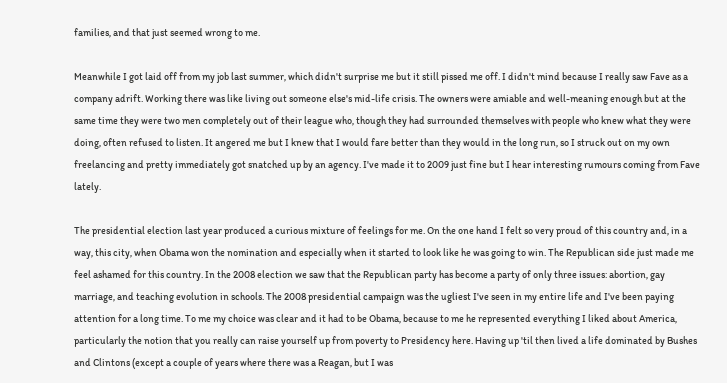families, and that just seemed wrong to me.

Meanwhile I got laid off from my job last summer, which didn't surprise me but it still pissed me off. I didn't mind because I really saw Fave as a company adrift. Working there was like living out someone else's mid-life crisis. The owners were amiable and well-meaning enough but at the same time they were two men completely out of their league who, though they had surrounded themselves with people who knew what they were doing, often refused to listen. It angered me but I knew that I would fare better than they would in the long run, so I struck out on my own freelancing and pretty immediately got snatched up by an agency. I've made it to 2009 just fine but I hear interesting rumours coming from Fave lately.

The presidential election last year produced a curious mixture of feelings for me. On the one hand I felt so very proud of this country and, in a way, this city, when Obama won the nomination and especially when it started to look like he was going to win. The Republican side just made me feel ashamed for this country. In the 2008 election we saw that the Republican party has become a party of only three issues: abortion, gay marriage, and teaching evolution in schools. The 2008 presidential campaign was the ugliest I've seen in my entire life and I've been paying attention for a long time. To me my choice was clear and it had to be Obama, because to me he represented everything I liked about America, particularly the notion that you really can raise yourself up from poverty to Presidency here. Having up 'til then lived a life dominated by Bushes and Clintons (except a couple of years where there was a Reagan, but I was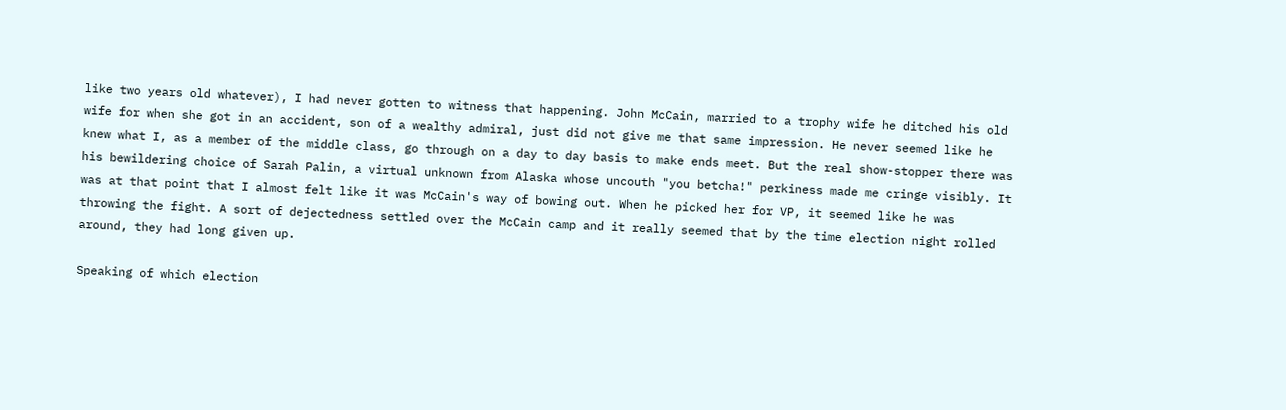like two years old whatever), I had never gotten to witness that happening. John McCain, married to a trophy wife he ditched his old wife for when she got in an accident, son of a wealthy admiral, just did not give me that same impression. He never seemed like he knew what I, as a member of the middle class, go through on a day to day basis to make ends meet. But the real show-stopper there was his bewildering choice of Sarah Palin, a virtual unknown from Alaska whose uncouth "you betcha!" perkiness made me cringe visibly. It was at that point that I almost felt like it was McCain's way of bowing out. When he picked her for VP, it seemed like he was throwing the fight. A sort of dejectedness settled over the McCain camp and it really seemed that by the time election night rolled around, they had long given up.

Speaking of which election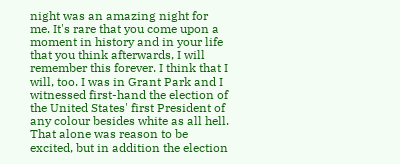night was an amazing night for me. It's rare that you come upon a moment in history and in your life that you think afterwards, I will remember this forever. I think that I will, too. I was in Grant Park and I witnessed first-hand the election of the United States' first President of any colour besides white as all hell. That alone was reason to be excited, but in addition the election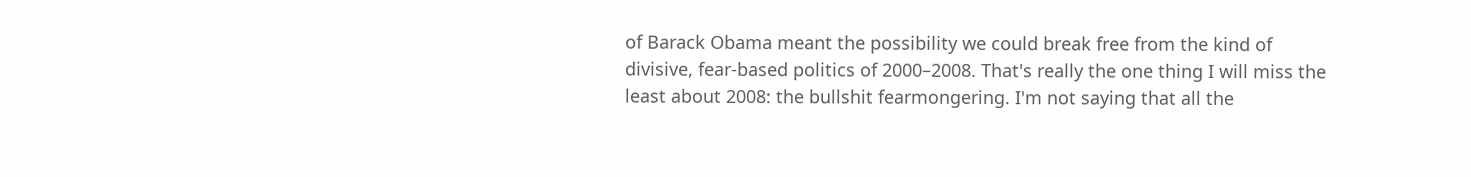of Barack Obama meant the possibility we could break free from the kind of divisive, fear-based politics of 2000–2008. That's really the one thing I will miss the least about 2008: the bullshit fearmongering. I'm not saying that all the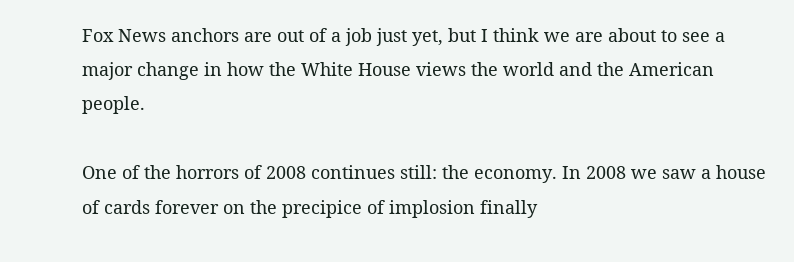Fox News anchors are out of a job just yet, but I think we are about to see a major change in how the White House views the world and the American people.

One of the horrors of 2008 continues still: the economy. In 2008 we saw a house of cards forever on the precipice of implosion finally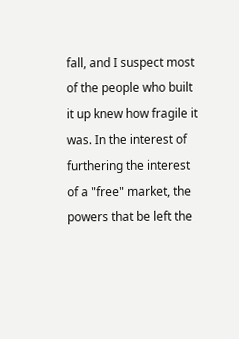fall, and I suspect most of the people who built it up knew how fragile it was. In the interest of furthering the interest of a "free" market, the powers that be left the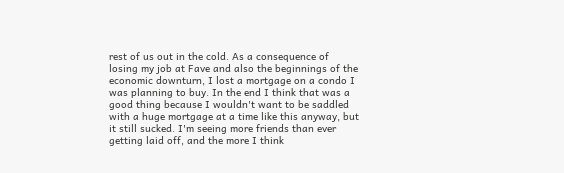rest of us out in the cold. As a consequence of losing my job at Fave and also the beginnings of the economic downturn, I lost a mortgage on a condo I was planning to buy. In the end I think that was a good thing because I wouldn't want to be saddled with a huge mortgage at a time like this anyway, but it still sucked. I'm seeing more friends than ever getting laid off, and the more I think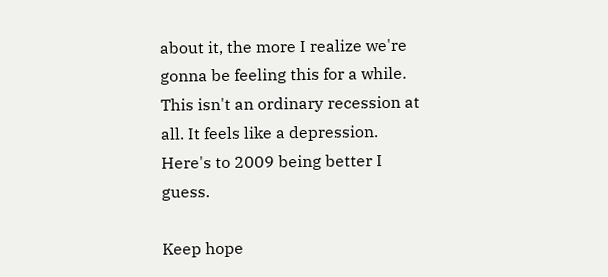about it, the more I realize we're gonna be feeling this for a while. This isn't an ordinary recession at all. It feels like a depression. Here's to 2009 being better I guess.

Keep hope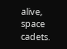alive, space cadets.